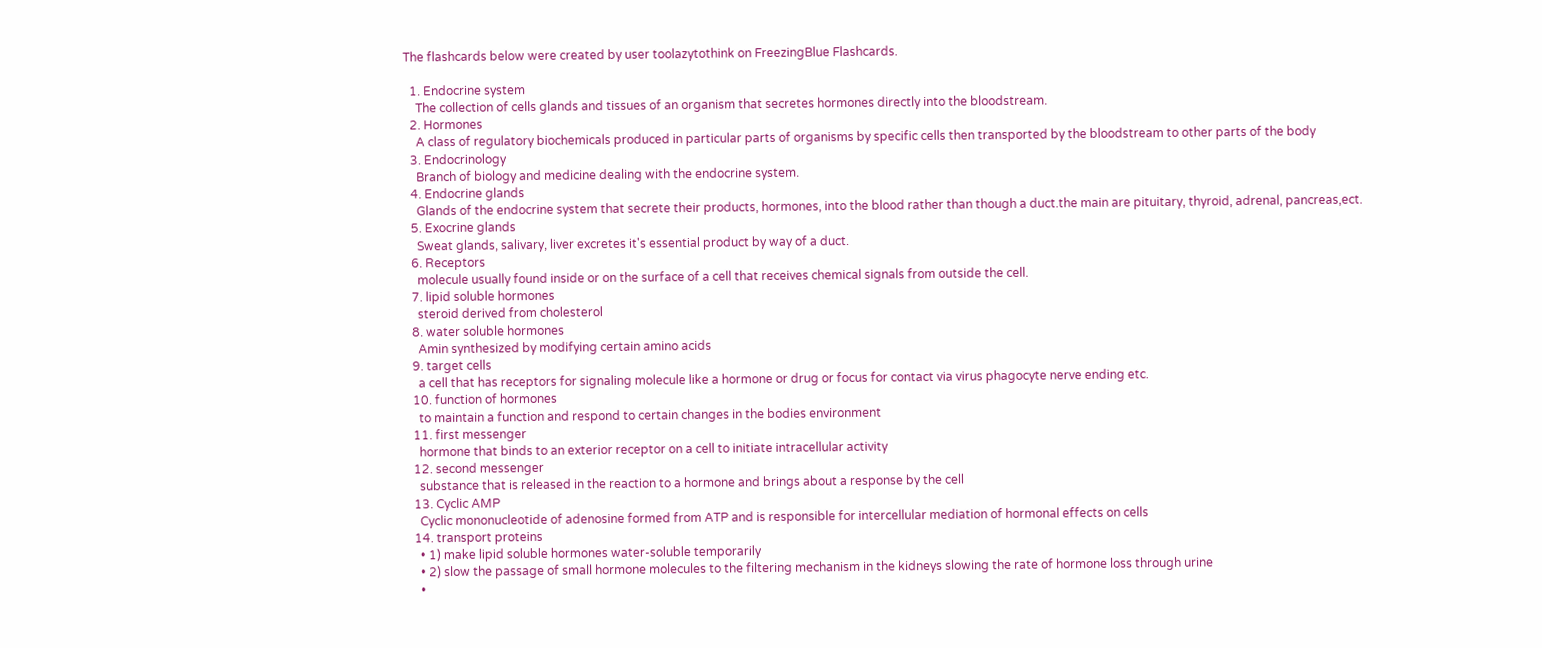The flashcards below were created by user toolazytothink on FreezingBlue Flashcards.

  1. Endocrine system
    The collection of cells glands and tissues of an organism that secretes hormones directly into the bloodstream.
  2. Hormones
    A class of regulatory biochemicals produced in particular parts of organisms by specific cells then transported by the bloodstream to other parts of the body
  3. Endocrinology
    Branch of biology and medicine dealing with the endocrine system.
  4. Endocrine glands
    Glands of the endocrine system that secrete their products, hormones, into the blood rather than though a duct.the main are pituitary, thyroid, adrenal, pancreas,ect.
  5. Exocrine glands
    Sweat glands, salivary, liver excretes it's essential product by way of a duct.
  6. Receptors
    molecule usually found inside or on the surface of a cell that receives chemical signals from outside the cell.
  7. lipid soluble hormones
    steroid derived from cholesterol
  8. water soluble hormones
    Amin synthesized by modifying certain amino acids
  9. target cells
    a cell that has receptors for signaling molecule like a hormone or drug or focus for contact via virus phagocyte nerve ending etc.
  10. function of hormones
    to maintain a function and respond to certain changes in the bodies environment
  11. first messenger
    hormone that binds to an exterior receptor on a cell to initiate intracellular activity
  12. second messenger
    substance that is released in the reaction to a hormone and brings about a response by the cell
  13. Cyclic AMP
    Cyclic mononucleotide of adenosine formed from ATP and is responsible for intercellular mediation of hormonal effects on cells
  14. transport proteins
    • 1) make lipid soluble hormones water-soluble temporarily
    • 2) slow the passage of small hormone molecules to the filtering mechanism in the kidneys slowing the rate of hormone loss through urine
    •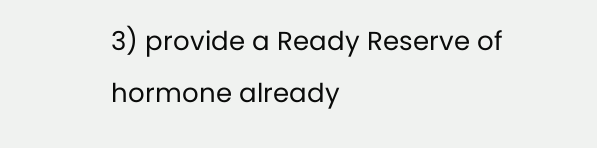3) provide a Ready Reserve of hormone already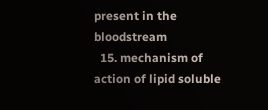present in the bloodstream
  15. mechanism of action of lipid soluble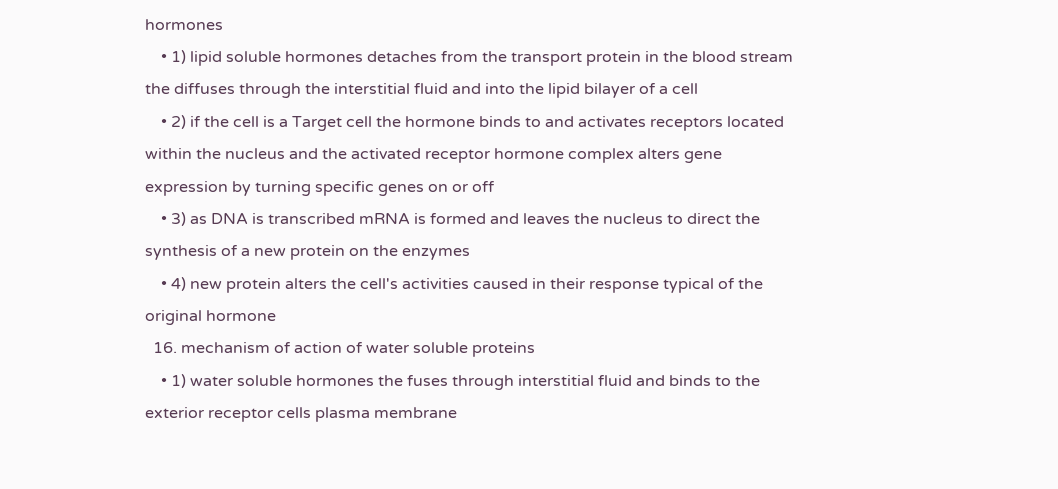hormones
    • 1) lipid soluble hormones detaches from the transport protein in the blood stream the diffuses through the interstitial fluid and into the lipid bilayer of a cell
    • 2) if the cell is a Target cell the hormone binds to and activates receptors located within the nucleus and the activated receptor hormone complex alters gene expression by turning specific genes on or off
    • 3) as DNA is transcribed mRNA is formed and leaves the nucleus to direct the synthesis of a new protein on the enzymes
    • 4) new protein alters the cell's activities caused in their response typical of the original hormone
  16. mechanism of action of water soluble proteins
    • 1) water soluble hormones the fuses through interstitial fluid and binds to the exterior receptor cells plasma membrane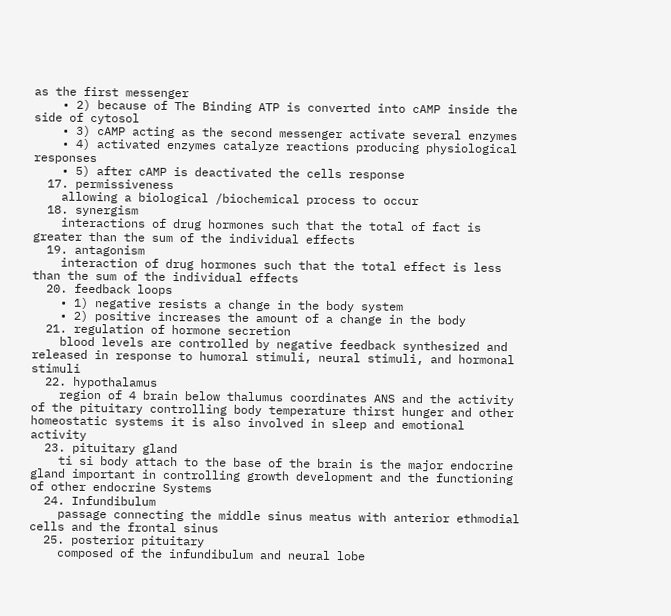as the first messenger
    • 2) because of The Binding ATP is converted into cAMP inside the side of cytosol
    • 3) cAMP acting as the second messenger activate several enzymes
    • 4) activated enzymes catalyze reactions producing physiological responses
    • 5) after cAMP is deactivated the cells response
  17. permissiveness
    allowing a biological /biochemical process to occur
  18. synergism
    interactions of drug hormones such that the total of fact is greater than the sum of the individual effects
  19. antagonism
    interaction of drug hormones such that the total effect is less than the sum of the individual effects
  20. feedback loops
    • 1) negative resists a change in the body system
    • 2) positive increases the amount of a change in the body
  21. regulation of hormone secretion
    blood levels are controlled by negative feedback synthesized and released in response to humoral stimuli, neural stimuli, and hormonal stimuli
  22. hypothalamus
    region of 4 brain below thalumus coordinates ANS and the activity of the pituitary controlling body temperature thirst hunger and other homeostatic systems it is also involved in sleep and emotional activity
  23. pituitary gland
    ti si body attach to the base of the brain is the major endocrine gland important in controlling growth development and the functioning of other endocrine Systems
  24. Infundibulum
    passage connecting the middle sinus meatus with anterior ethmodial cells and the frontal sinus
  25. posterior pituitary
    composed of the infundibulum and neural lobe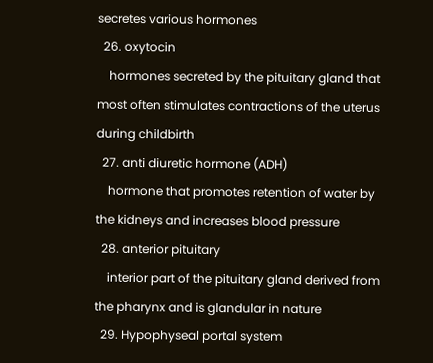secretes various hormones
  26. oxytocin
    hormones secreted by the pituitary gland that most often stimulates contractions of the uterus during childbirth
  27. anti diuretic hormone (ADH)
    hormone that promotes retention of water by the kidneys and increases blood pressure
  28. anterior pituitary
    interior part of the pituitary gland derived from the pharynx and is glandular in nature
  29. Hypophyseal portal system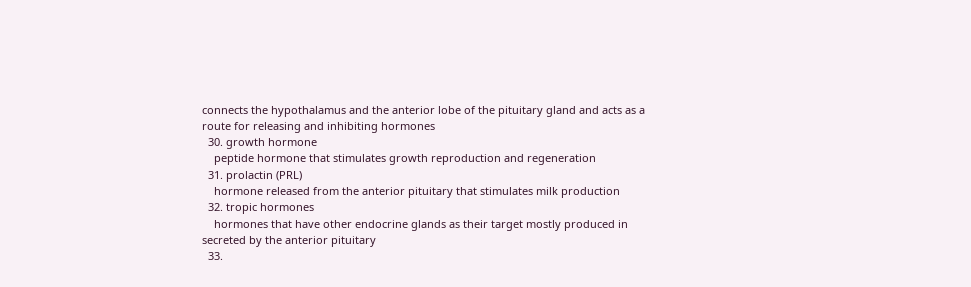connects the hypothalamus and the anterior lobe of the pituitary gland and acts as a route for releasing and inhibiting hormones
  30. growth hormone
    peptide hormone that stimulates growth reproduction and regeneration
  31. prolactin (PRL)
    hormone released from the anterior pituitary that stimulates milk production
  32. tropic hormones
    hormones that have other endocrine glands as their target mostly produced in secreted by the anterior pituitary
  33.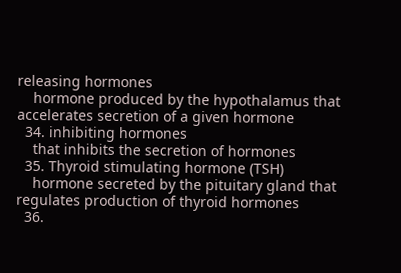releasing hormones
    hormone produced by the hypothalamus that accelerates secretion of a given hormone
  34. inhibiting hormones
    that inhibits the secretion of hormones
  35. Thyroid stimulating hormone (TSH)
    hormone secreted by the pituitary gland that regulates production of thyroid hormones
  36.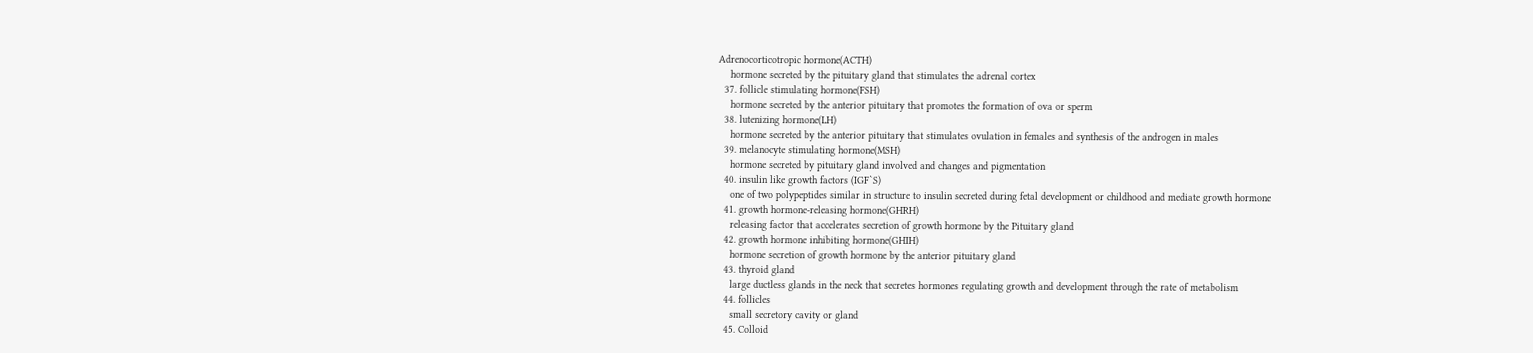Adrenocorticotropic hormone(ACTH)
    hormone secreted by the pituitary gland that stimulates the adrenal cortex
  37. follicle stimulating hormone(FSH)
    hormone secreted by the anterior pituitary that promotes the formation of ova or sperm
  38. lutenizing hormone(LH)
    hormone secreted by the anterior pituitary that stimulates ovulation in females and synthesis of the androgen in males
  39. melanocyte stimulating hormone(MSH)
    hormone secreted by pituitary gland involved and changes and pigmentation
  40. insulin like growth factors (IGF`S)
    one of two polypeptides similar in structure to insulin secreted during fetal development or childhood and mediate growth hormone
  41. growth hormone-releasing hormone(GHRH)
    releasing factor that accelerates secretion of growth hormone by the Pituitary gland
  42. growth hormone inhibiting hormone(GHIH)
    hormone secretion of growth hormone by the anterior pituitary gland
  43. thyroid gland
    large ductless glands in the neck that secretes hormones regulating growth and development through the rate of metabolism
  44. follicles
    small secretory cavity or gland
  45. Colloid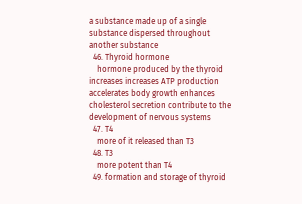a substance made up of a single substance dispersed throughout another substance
  46. Thyroid hormone
    hormone produced by the thyroid increases increases ATP production accelerates body growth enhances cholesterol secretion contribute to the development of nervous systems
  47. T4
    more of it released than T3
  48. T3
    more potent than T4
  49. formation and storage of thyroid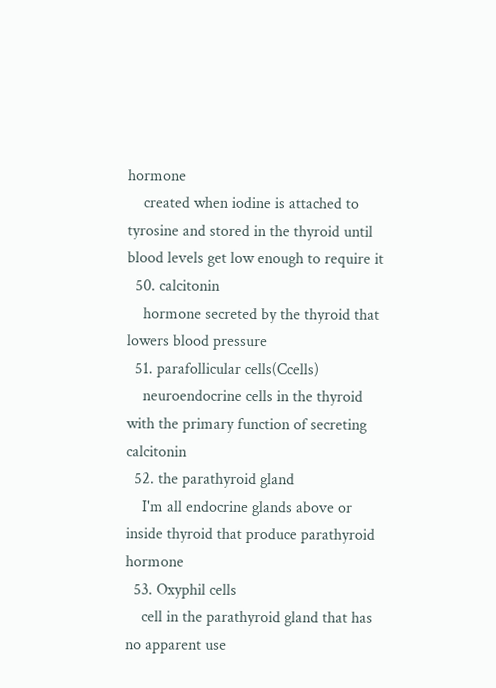hormone
    created when iodine is attached to tyrosine and stored in the thyroid until blood levels get low enough to require it
  50. calcitonin
    hormone secreted by the thyroid that lowers blood pressure
  51. parafollicular cells(Ccells)
    neuroendocrine cells in the thyroid with the primary function of secreting calcitonin
  52. the parathyroid gland
    I'm all endocrine glands above or inside thyroid that produce parathyroid hormone
  53. Oxyphil cells
    cell in the parathyroid gland that has no apparent use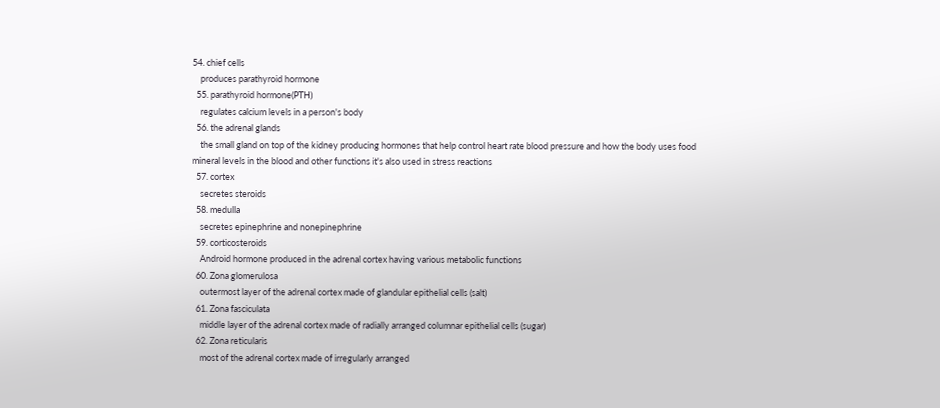54. chief cells
    produces parathyroid hormone
  55. parathyroid hormone(PTH)
    regulates calcium levels in a person's body
  56. the adrenal glands
    the small gland on top of the kidney producing hormones that help control heart rate blood pressure and how the body uses food mineral levels in the blood and other functions it's also used in stress reactions
  57. cortex
    secretes steroids
  58. medulla
    secretes epinephrine and nonepinephrine
  59. corticosteroids
    Android hormone produced in the adrenal cortex having various metabolic functions
  60. Zona glomerulosa
    outermost layer of the adrenal cortex made of glandular epithelial cells (salt)
  61. Zona fasciculata
    middle layer of the adrenal cortex made of radially arranged columnar epithelial cells (sugar)
  62. Zona reticularis
    most of the adrenal cortex made of irregularly arranged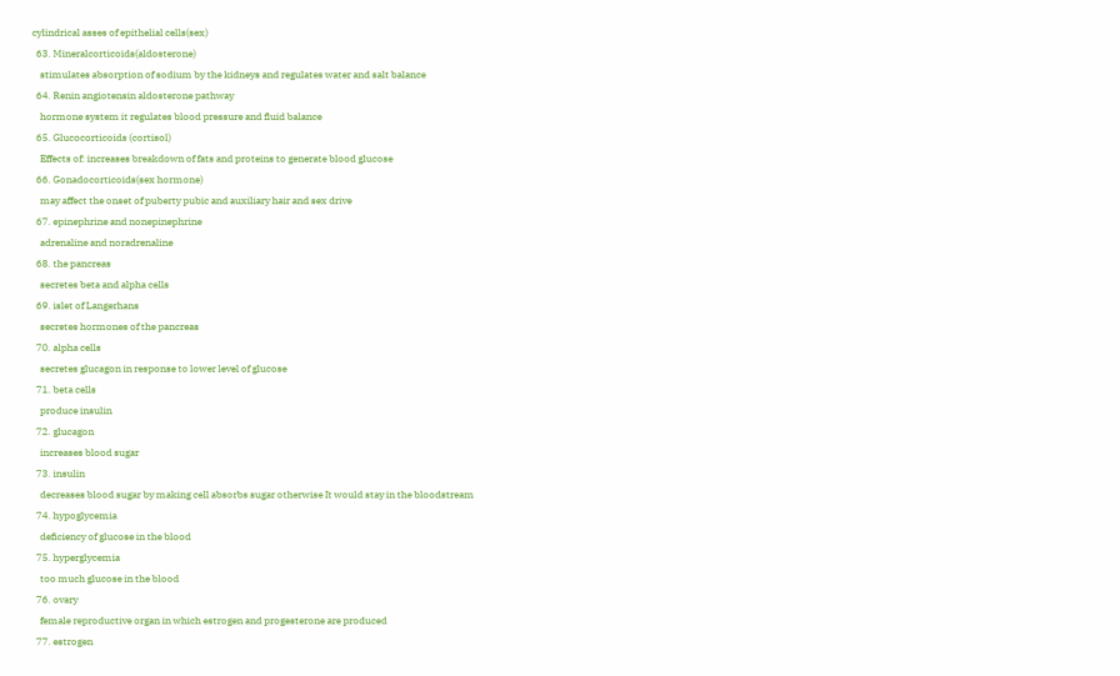cylindrical asses of epithelial cells(sex)
  63. Mineralcorticoids(aldosterone)
    stimulates absorption of sodium by the kidneys and regulates water and salt balance
  64. Renin angiotensin aldosterone pathway
    hormone system it regulates blood pressure and fluid balance
  65. Glucocorticoids (cortisol)
    Effects of: increases breakdown of fats and proteins to generate blood glucose
  66. Gonadocorticoids(sex hormone)
    may affect the onset of puberty pubic and auxiliary hair and sex drive
  67. epinephrine and nonepinephrine
    adrenaline and noradrenaline
  68. the pancreas
    secretes beta and alpha cells
  69. islet of Langerhans
    secretes hormones of the pancreas
  70. alpha cells
    secretes glucagon in response to lower level of glucose
  71. beta cells
    produce insulin
  72. glucagon
    increases blood sugar
  73. insulin
    decreases blood sugar by making cell absorbs sugar otherwise It would stay in the bloodstream
  74. hypoglycemia
    deficiency of glucose in the blood
  75. hyperglycemia
    too much glucose in the blood
  76. ovary
    female reproductive organ in which estrogen and progesterone are produced
  77. estrogen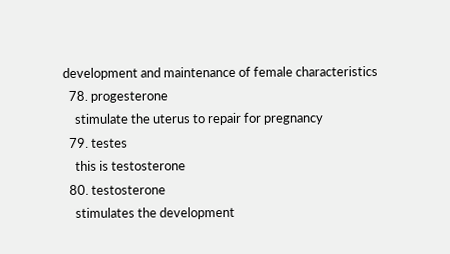development and maintenance of female characteristics
  78. progesterone
    stimulate the uterus to repair for pregnancy
  79. testes
    this is testosterone
  80. testosterone
    stimulates the development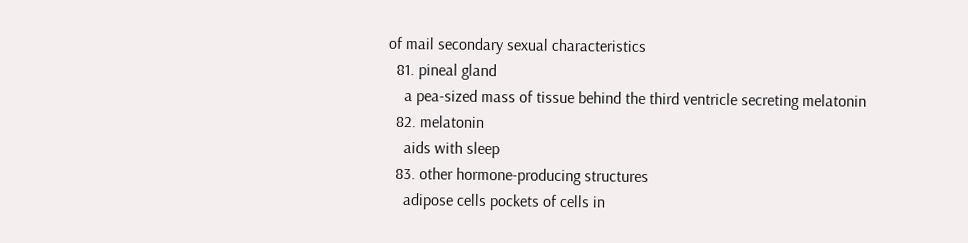of mail secondary sexual characteristics
  81. pineal gland
    a pea-sized mass of tissue behind the third ventricle secreting melatonin
  82. melatonin
    aids with sleep
  83. other hormone-producing structures
    adipose cells pockets of cells in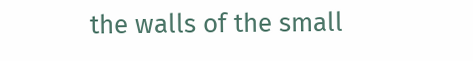the walls of the small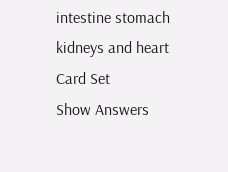intestine stomach kidneys and heart
Card Set
Show Answers